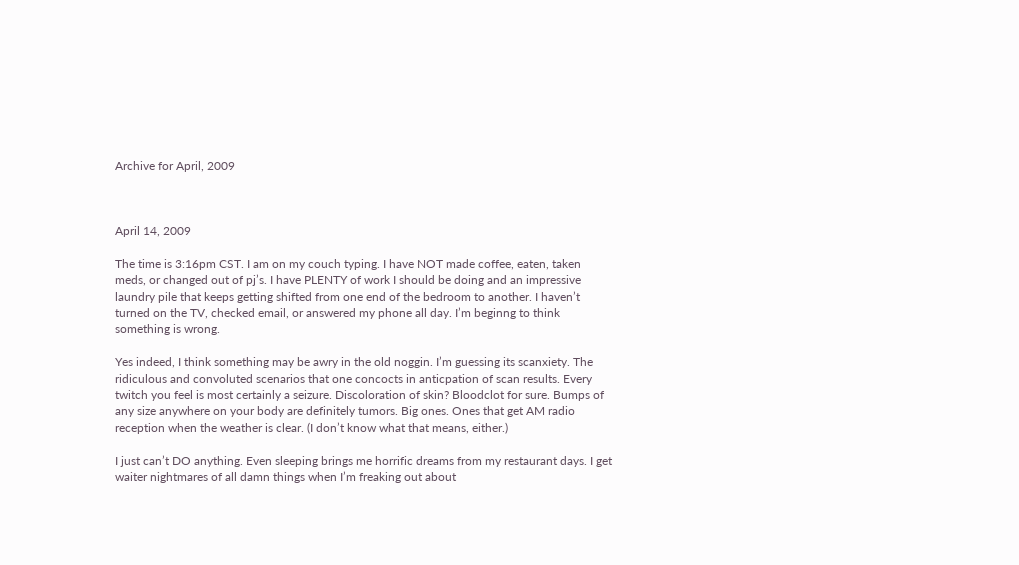Archive for April, 2009



April 14, 2009

The time is 3:16pm CST. I am on my couch typing. I have NOT made coffee, eaten, taken meds, or changed out of pj’s. I have PLENTY of work I should be doing and an impressive laundry pile that keeps getting shifted from one end of the bedroom to another. I haven’t turned on the TV, checked email, or answered my phone all day. I’m beginng to think something is wrong.

Yes indeed, I think something may be awry in the old noggin. I’m guessing its scanxiety. The ridiculous and convoluted scenarios that one concocts in anticpation of scan results. Every twitch you feel is most certainly a seizure. Discoloration of skin? Bloodclot for sure. Bumps of any size anywhere on your body are definitely tumors. Big ones. Ones that get AM radio reception when the weather is clear. (I don’t know what that means, either.)

I just can’t DO anything. Even sleeping brings me horrific dreams from my restaurant days. I get waiter nightmares of all damn things when I’m freaking out about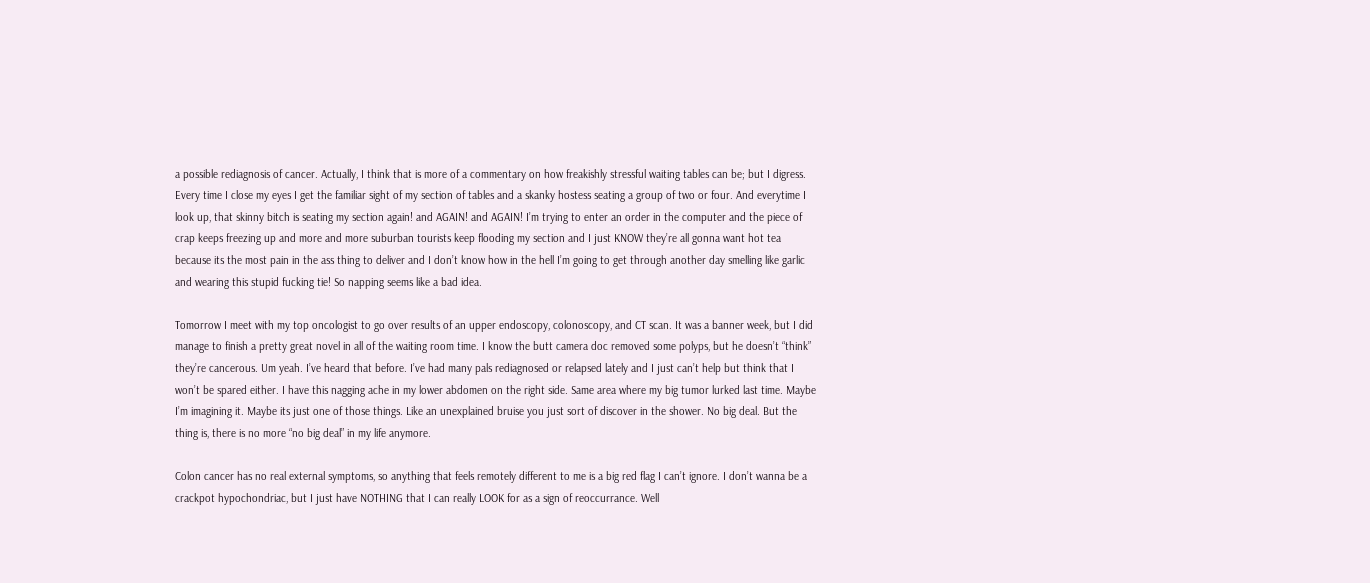a possible rediagnosis of cancer. Actually, I think that is more of a commentary on how freakishly stressful waiting tables can be; but I digress. Every time I close my eyes I get the familiar sight of my section of tables and a skanky hostess seating a group of two or four. And everytime I look up, that skinny bitch is seating my section again! and AGAIN! and AGAIN! I’m trying to enter an order in the computer and the piece of crap keeps freezing up and more and more suburban tourists keep flooding my section and I just KNOW they’re all gonna want hot tea because its the most pain in the ass thing to deliver and I don’t know how in the hell I’m going to get through another day smelling like garlic and wearing this stupid fucking tie! So napping seems like a bad idea.

Tomorrow I meet with my top oncologist to go over results of an upper endoscopy, colonoscopy, and CT scan. It was a banner week, but I did manage to finish a pretty great novel in all of the waiting room time. I know the butt camera doc removed some polyps, but he doesn’t “think” they’re cancerous. Um yeah. I’ve heard that before. I’ve had many pals rediagnosed or relapsed lately and I just can’t help but think that I won’t be spared either. I have this nagging ache in my lower abdomen on the right side. Same area where my big tumor lurked last time. Maybe I’m imagining it. Maybe its just one of those things. Like an unexplained bruise you just sort of discover in the shower. No big deal. But the thing is, there is no more “no big deal” in my life anymore.

Colon cancer has no real external symptoms, so anything that feels remotely different to me is a big red flag I can’t ignore. I don’t wanna be a crackpot hypochondriac, but I just have NOTHING that I can really LOOK for as a sign of reoccurrance. Well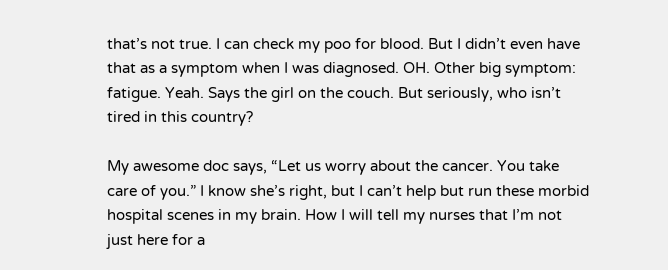that’s not true. I can check my poo for blood. But I didn’t even have that as a symptom when I was diagnosed. OH. Other big symptom: fatigue. Yeah. Says the girl on the couch. But seriously, who isn’t tired in this country?

My awesome doc says, “Let us worry about the cancer. You take care of you.” I know she’s right, but I can’t help but run these morbid hospital scenes in my brain. How I will tell my nurses that I’m not just here for a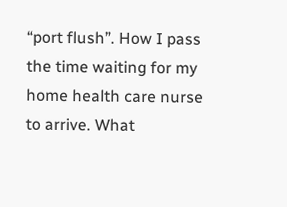“port flush”. How I pass the time waiting for my home health care nurse to arrive. What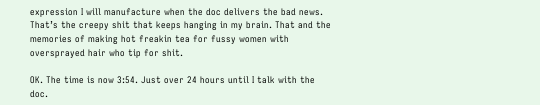expression I will manufacture when the doc delivers the bad news. That’s the creepy shit that keeps hanging in my brain. That and the memories of making hot freakin tea for fussy women with oversprayed hair who tip for shit.

OK. The time is now 3:54. Just over 24 hours until I talk with the doc.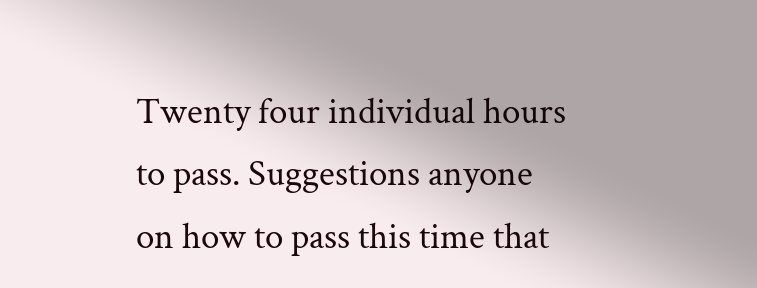Twenty four individual hours to pass. Suggestions anyone on how to pass this time that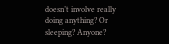doesn’t involve really doing anything? Or sleeping? Anyone?